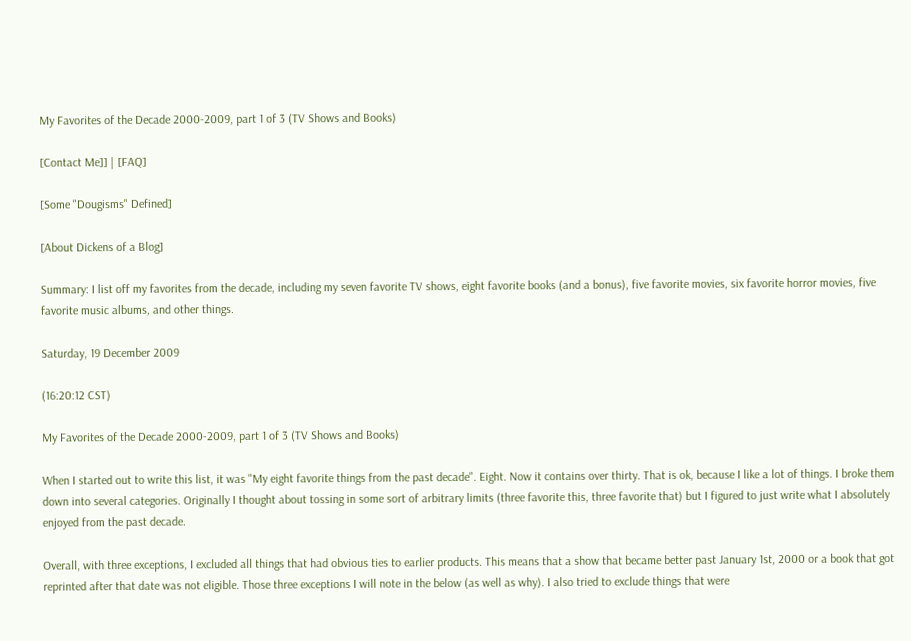My Favorites of the Decade 2000-2009, part 1 of 3 (TV Shows and Books)

[Contact Me]] | [FAQ]

[Some "Dougisms" Defined]

[About Dickens of a Blog]

Summary: I list off my favorites from the decade, including my seven favorite TV shows, eight favorite books (and a bonus), five favorite movies, six favorite horror movies, five favorite music albums, and other things.

Saturday, 19 December 2009

(16:20:12 CST)

My Favorites of the Decade 2000-2009, part 1 of 3 (TV Shows and Books)

When I started out to write this list, it was "My eight favorite things from the past decade". Eight. Now it contains over thirty. That is ok, because I like a lot of things. I broke them down into several categories. Originally I thought about tossing in some sort of arbitrary limits (three favorite this, three favorite that) but I figured to just write what I absolutely enjoyed from the past decade.

Overall, with three exceptions, I excluded all things that had obvious ties to earlier products. This means that a show that became better past January 1st, 2000 or a book that got reprinted after that date was not eligible. Those three exceptions I will note in the below (as well as why). I also tried to exclude things that were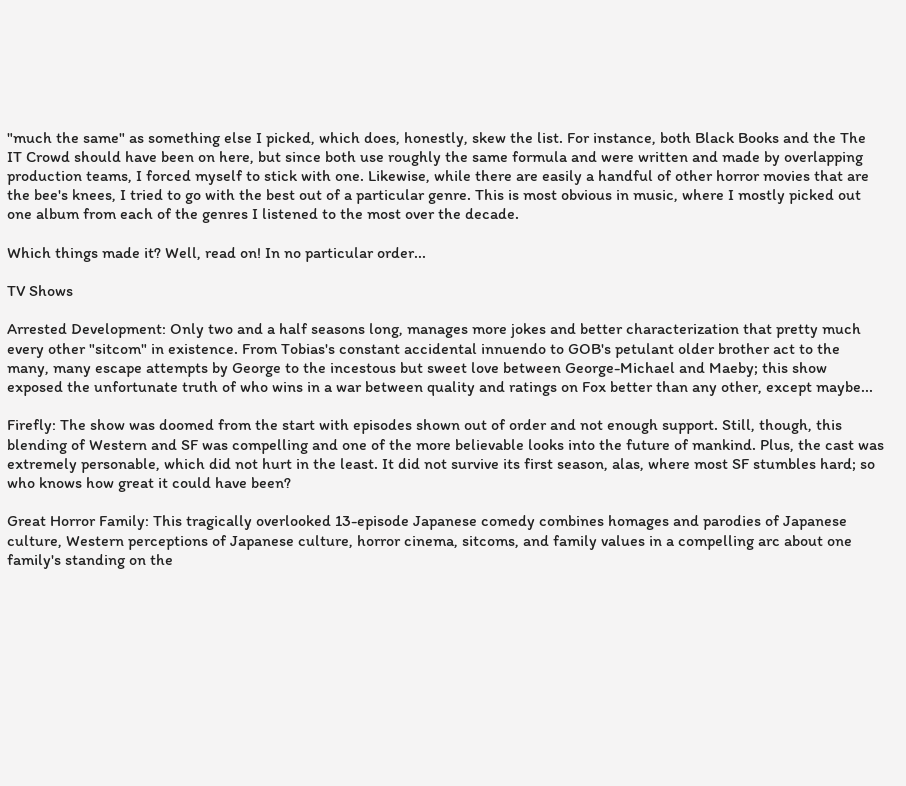"much the same" as something else I picked, which does, honestly, skew the list. For instance, both Black Books and the The IT Crowd should have been on here, but since both use roughly the same formula and were written and made by overlapping production teams, I forced myself to stick with one. Likewise, while there are easily a handful of other horror movies that are the bee's knees, I tried to go with the best out of a particular genre. This is most obvious in music, where I mostly picked out one album from each of the genres I listened to the most over the decade.

Which things made it? Well, read on! In no particular order...

TV Shows

Arrested Development: Only two and a half seasons long, manages more jokes and better characterization that pretty much every other "sitcom" in existence. From Tobias's constant accidental innuendo to GOB's petulant older brother act to the many, many escape attempts by George to the incestous but sweet love between George-Michael and Maeby; this show exposed the unfortunate truth of who wins in a war between quality and ratings on Fox better than any other, except maybe...

Firefly: The show was doomed from the start with episodes shown out of order and not enough support. Still, though, this blending of Western and SF was compelling and one of the more believable looks into the future of mankind. Plus, the cast was extremely personable, which did not hurt in the least. It did not survive its first season, alas, where most SF stumbles hard; so who knows how great it could have been?

Great Horror Family: This tragically overlooked 13-episode Japanese comedy combines homages and parodies of Japanese culture, Western perceptions of Japanese culture, horror cinema, sitcoms, and family values in a compelling arc about one family's standing on the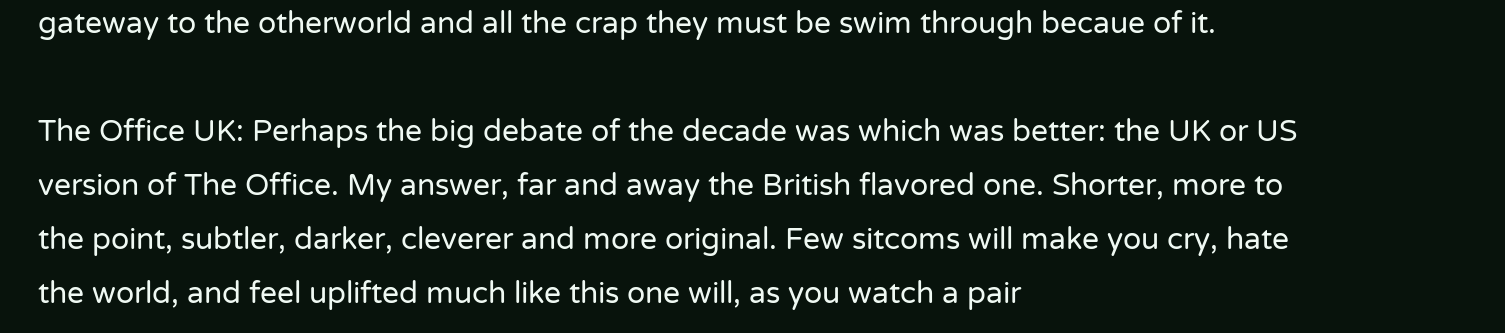gateway to the otherworld and all the crap they must be swim through becaue of it.

The Office UK: Perhaps the big debate of the decade was which was better: the UK or US version of The Office. My answer, far and away the British flavored one. Shorter, more to the point, subtler, darker, cleverer and more original. Few sitcoms will make you cry, hate the world, and feel uplifted much like this one will, as you watch a pair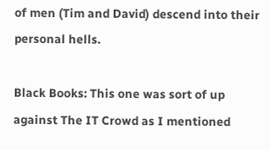of men (Tim and David) descend into their personal hells.

Black Books: This one was sort of up against The IT Crowd as I mentioned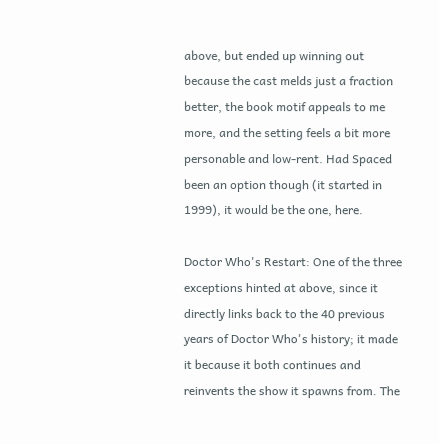above, but ended up winning out because the cast melds just a fraction better, the book motif appeals to me more, and the setting feels a bit more personable and low-rent. Had Spaced been an option though (it started in 1999), it would be the one, here.

Doctor Who's Restart: One of the three exceptions hinted at above, since it directly links back to the 40 previous years of Doctor Who's history; it made it because it both continues and reinvents the show it spawns from. The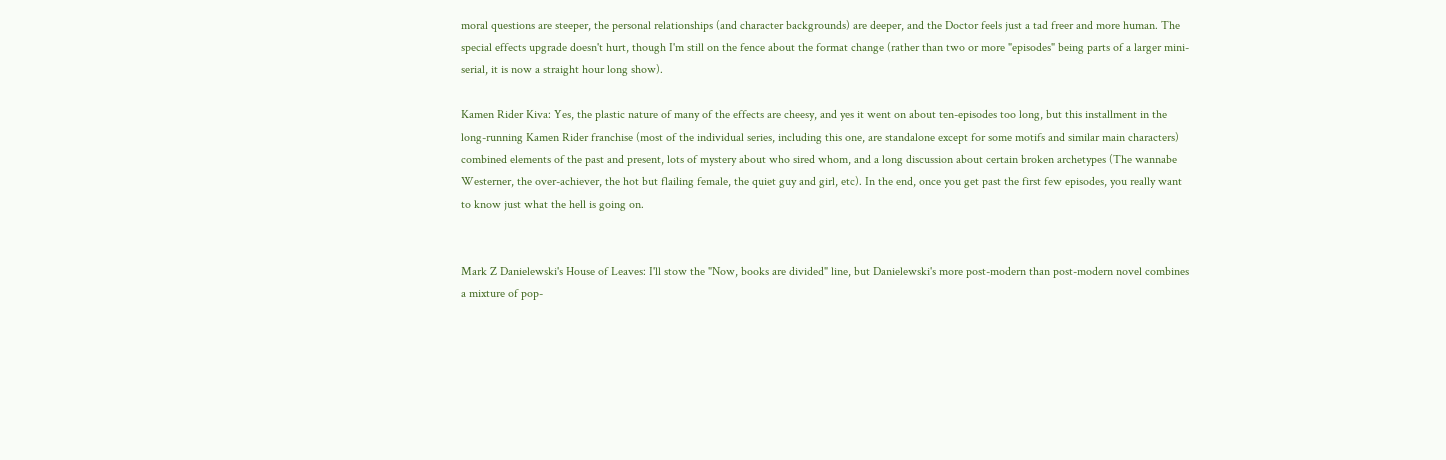moral questions are steeper, the personal relationships (and character backgrounds) are deeper, and the Doctor feels just a tad freer and more human. The special effects upgrade doesn't hurt, though I'm still on the fence about the format change (rather than two or more "episodes" being parts of a larger mini-serial, it is now a straight hour long show).

Kamen Rider Kiva: Yes, the plastic nature of many of the effects are cheesy, and yes it went on about ten-episodes too long, but this installment in the long-running Kamen Rider franchise (most of the individual series, including this one, are standalone except for some motifs and similar main characters) combined elements of the past and present, lots of mystery about who sired whom, and a long discussion about certain broken archetypes (The wannabe Westerner, the over-achiever, the hot but flailing female, the quiet guy and girl, etc). In the end, once you get past the first few episodes, you really want to know just what the hell is going on.


Mark Z Danielewski's House of Leaves: I'll stow the "Now, books are divided" line, but Danielewski's more post-modern than post-modern novel combines a mixture of pop-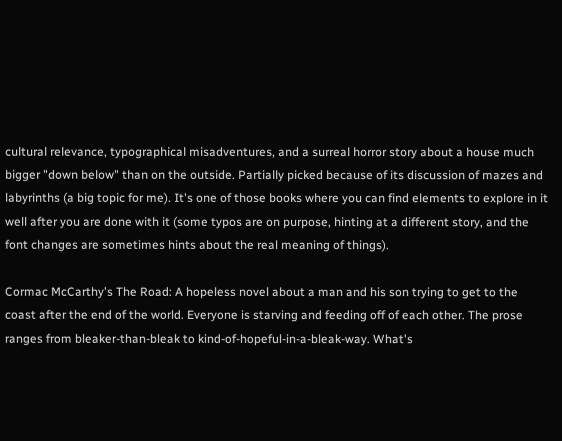cultural relevance, typographical misadventures, and a surreal horror story about a house much bigger "down below" than on the outside. Partially picked because of its discussion of mazes and labyrinths (a big topic for me). It's one of those books where you can find elements to explore in it well after you are done with it (some typos are on purpose, hinting at a different story, and the font changes are sometimes hints about the real meaning of things).

Cormac McCarthy's The Road: A hopeless novel about a man and his son trying to get to the coast after the end of the world. Everyone is starving and feeding off of each other. The prose ranges from bleaker-than-bleak to kind-of-hopeful-in-a-bleak-way. What's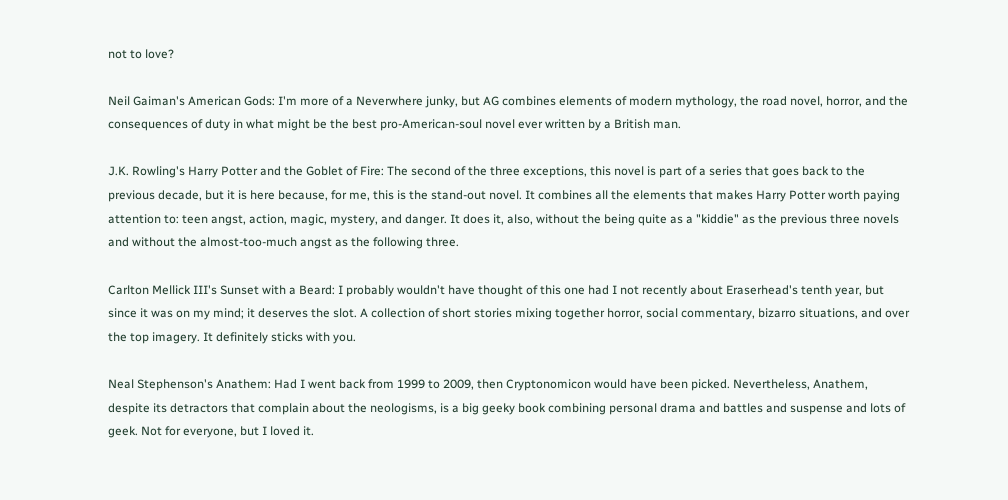not to love?

Neil Gaiman's American Gods: I'm more of a Neverwhere junky, but AG combines elements of modern mythology, the road novel, horror, and the consequences of duty in what might be the best pro-American-soul novel ever written by a British man.

J.K. Rowling's Harry Potter and the Goblet of Fire: The second of the three exceptions, this novel is part of a series that goes back to the previous decade, but it is here because, for me, this is the stand-out novel. It combines all the elements that makes Harry Potter worth paying attention to: teen angst, action, magic, mystery, and danger. It does it, also, without the being quite as a "kiddie" as the previous three novels and without the almost-too-much angst as the following three.

Carlton Mellick III's Sunset with a Beard: I probably wouldn't have thought of this one had I not recently about Eraserhead's tenth year, but since it was on my mind; it deserves the slot. A collection of short stories mixing together horror, social commentary, bizarro situations, and over the top imagery. It definitely sticks with you.

Neal Stephenson's Anathem: Had I went back from 1999 to 2009, then Cryptonomicon would have been picked. Nevertheless, Anathem, despite its detractors that complain about the neologisms, is a big geeky book combining personal drama and battles and suspense and lots of geek. Not for everyone, but I loved it.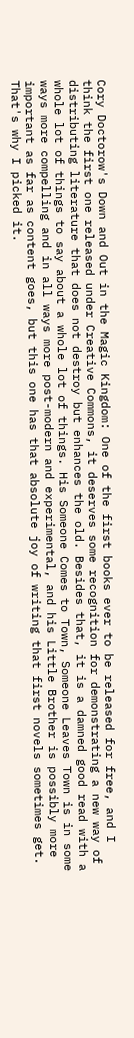Cory Doctorow's Down and Out in the Magic Kingdom: One of the first books ever to be released for free, and I think the first one released under Creative Commons, it deserves some recognition for demonstrating a new way of distributing literature that does not destroy but enhances the old. Besides that, it is a damned good read with a whole lot of things to say about a whole lot of things. His Someone Comes to Town, Someone Leaves Town is in some ways more compelling and in all ways more post-modern and experimental, and his Little Brother is possibly more important as far as content goes, but this one has that absolute joy of writing that first novels sometimes get. That's why I picked it.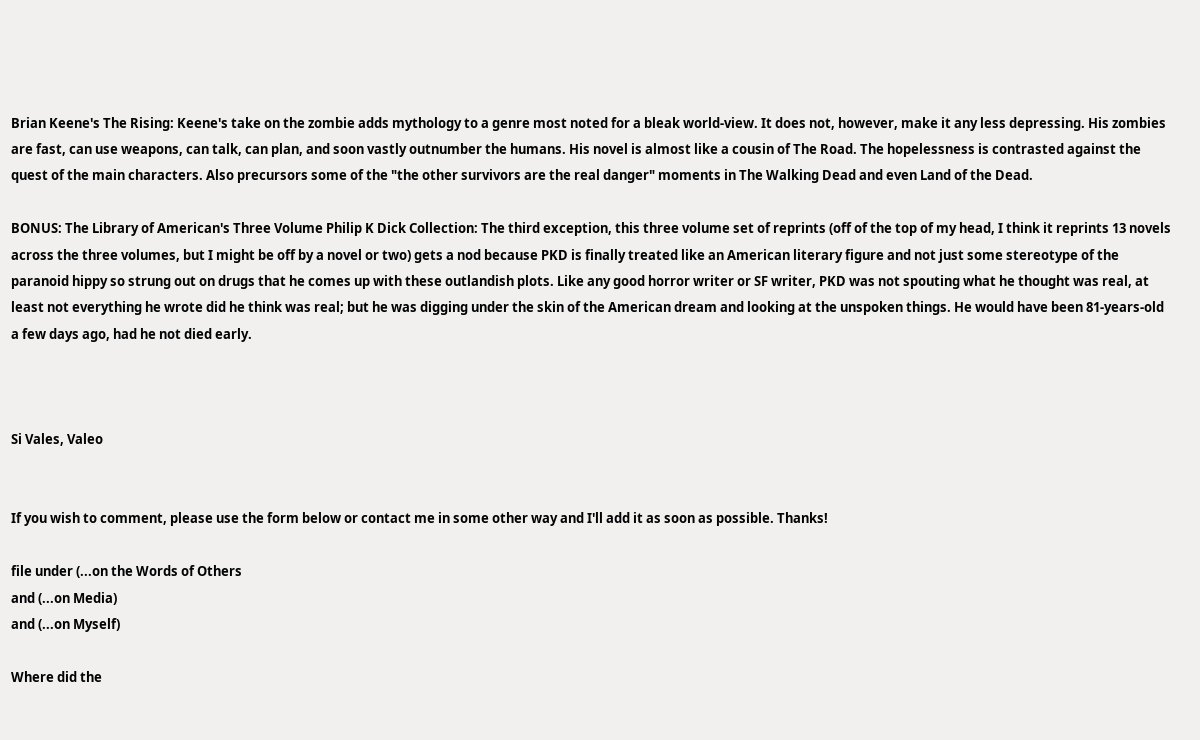Brian Keene's The Rising: Keene's take on the zombie adds mythology to a genre most noted for a bleak world-view. It does not, however, make it any less depressing. His zombies are fast, can use weapons, can talk, can plan, and soon vastly outnumber the humans. His novel is almost like a cousin of The Road. The hopelessness is contrasted against the quest of the main characters. Also precursors some of the "the other survivors are the real danger" moments in The Walking Dead and even Land of the Dead.

BONUS: The Library of American's Three Volume Philip K Dick Collection: The third exception, this three volume set of reprints (off of the top of my head, I think it reprints 13 novels across the three volumes, but I might be off by a novel or two) gets a nod because PKD is finally treated like an American literary figure and not just some stereotype of the paranoid hippy so strung out on drugs that he comes up with these outlandish plots. Like any good horror writer or SF writer, PKD was not spouting what he thought was real, at least not everything he wrote did he think was real; but he was digging under the skin of the American dream and looking at the unspoken things. He would have been 81-years-old a few days ago, had he not died early.



Si Vales, Valeo


If you wish to comment, please use the form below or contact me in some other way and I'll add it as soon as possible. Thanks!

file under (...on the Words of Others
and (...on Media)
and (...on Myself)

Where did the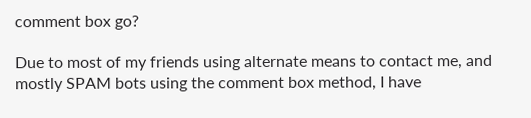comment box go?

Due to most of my friends using alternate means to contact me, and mostly SPAM bots using the comment box method, I have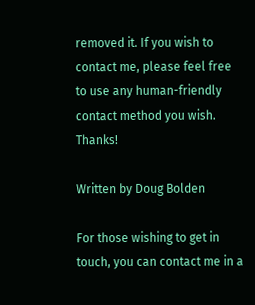removed it. If you wish to contact me, please feel free to use any human-friendly contact method you wish. Thanks!

Written by Doug Bolden

For those wishing to get in touch, you can contact me in a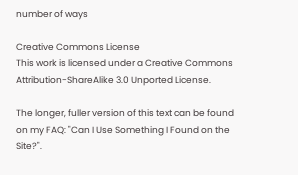number of ways

Creative Commons License
This work is licensed under a Creative Commons Attribution-ShareAlike 3.0 Unported License.

The longer, fuller version of this text can be found on my FAQ: "Can I Use Something I Found on the Site?".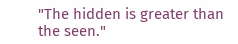"The hidden is greater than the seen."